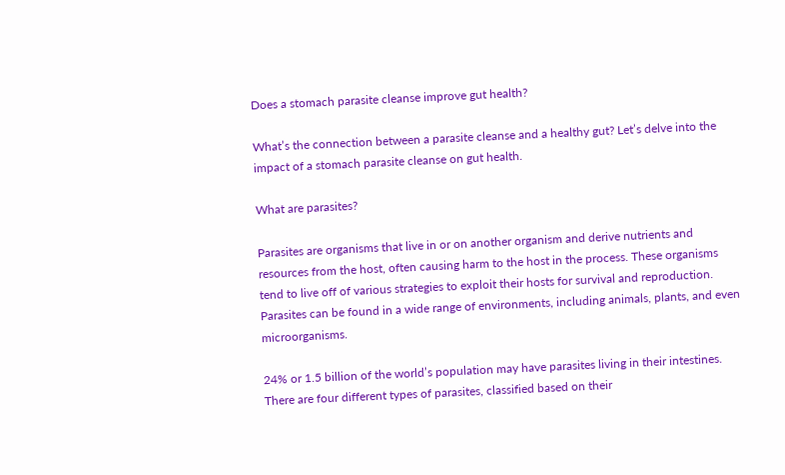Does a stomach parasite cleanse improve gut health?

What’s the connection between a parasite cleanse and a healthy gut? Let’s delve into the impact of a stomach parasite cleanse on gut health.

What are parasites?

Parasites are organisms that live in or on another organism and derive nutrients and resources from the host, often causing harm to the host in the process. These organisms tend to live off of various strategies to exploit their hosts for survival and reproduction. Parasites can be found in a wide range of environments, including animals, plants, and even microorganisms.

24% or 1.5 billion of the world’s population may have parasites living in their intestines. There are four different types of parasites, classified based on their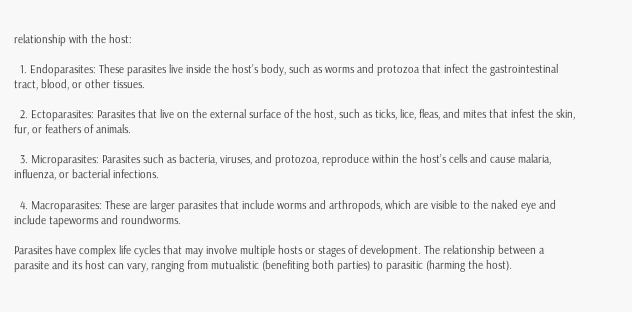relationship with the host:

  1. Endoparasites: These parasites live inside the host’s body, such as worms and protozoa that infect the gastrointestinal tract, blood, or other tissues.

  2. Ectoparasites: Parasites that live on the external surface of the host, such as ticks, lice, fleas, and mites that infest the skin, fur, or feathers of animals.

  3. Microparasites: Parasites such as bacteria, viruses, and protozoa, reproduce within the host’s cells and cause malaria, influenza, or bacterial infections.

  4. Macroparasites: These are larger parasites that include worms and arthropods, which are visible to the naked eye and include tapeworms and roundworms.

Parasites have complex life cycles that may involve multiple hosts or stages of development. The relationship between a parasite and its host can vary, ranging from mutualistic (benefiting both parties) to parasitic (harming the host).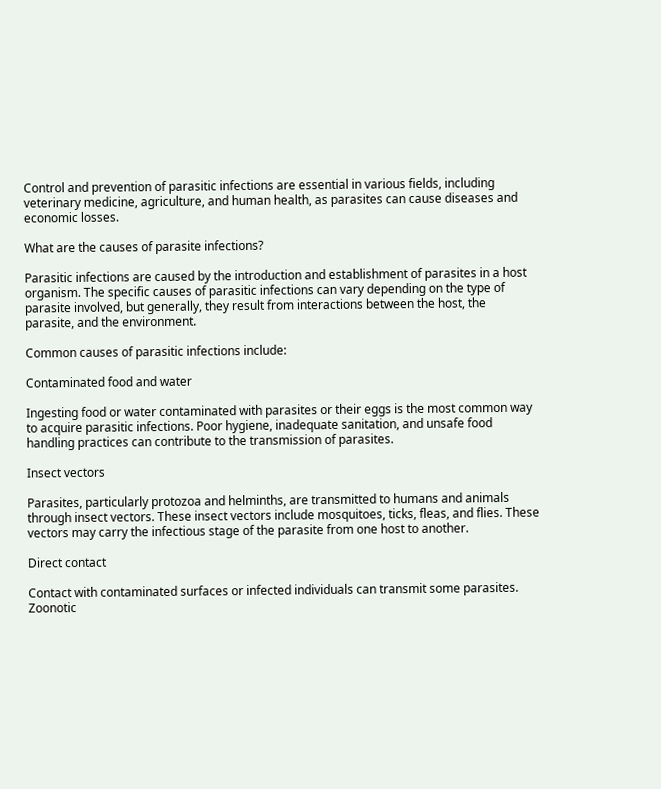Control and prevention of parasitic infections are essential in various fields, including veterinary medicine, agriculture, and human health, as parasites can cause diseases and economic losses.

What are the causes of parasite infections?

Parasitic infections are caused by the introduction and establishment of parasites in a host organism. The specific causes of parasitic infections can vary depending on the type of parasite involved, but generally, they result from interactions between the host, the parasite, and the environment.

Common causes of parasitic infections include:

Contaminated food and water

Ingesting food or water contaminated with parasites or their eggs is the most common way to acquire parasitic infections. Poor hygiene, inadequate sanitation, and unsafe food handling practices can contribute to the transmission of parasites.

Insect vectors

Parasites, particularly protozoa and helminths, are transmitted to humans and animals through insect vectors. These insect vectors include mosquitoes, ticks, fleas, and flies. These vectors may carry the infectious stage of the parasite from one host to another.

Direct contact

Contact with contaminated surfaces or infected individuals can transmit some parasites. Zoonotic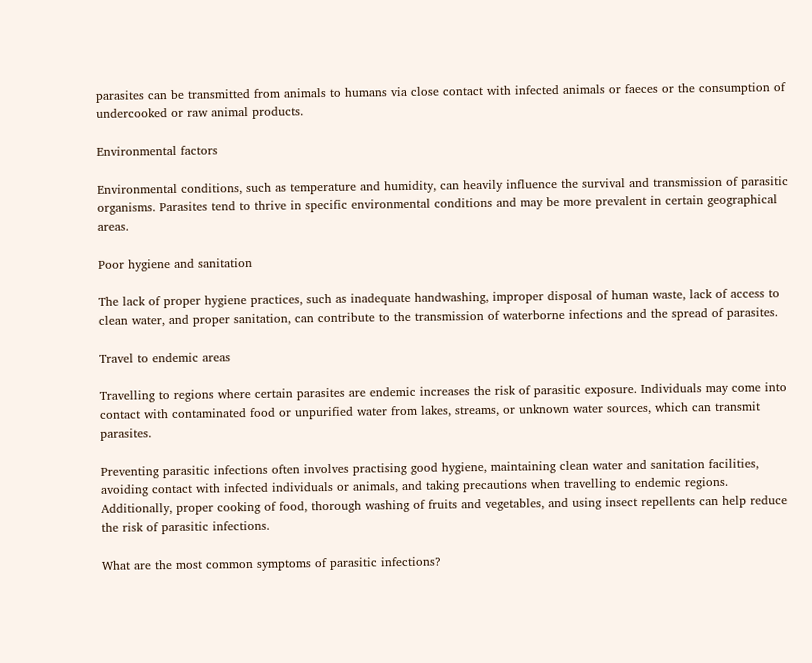parasites can be transmitted from animals to humans via close contact with infected animals or faeces or the consumption of undercooked or raw animal products.

Environmental factors

Environmental conditions, such as temperature and humidity, can heavily influence the survival and transmission of parasitic organisms. Parasites tend to thrive in specific environmental conditions and may be more prevalent in certain geographical areas.

Poor hygiene and sanitation

The lack of proper hygiene practices, such as inadequate handwashing, improper disposal of human waste, lack of access to clean water, and proper sanitation, can contribute to the transmission of waterborne infections and the spread of parasites.

Travel to endemic areas

Travelling to regions where certain parasites are endemic increases the risk of parasitic exposure. Individuals may come into contact with contaminated food or unpurified water from lakes, streams, or unknown water sources, which can transmit parasites.

Preventing parasitic infections often involves practising good hygiene, maintaining clean water and sanitation facilities, avoiding contact with infected individuals or animals, and taking precautions when travelling to endemic regions. Additionally, proper cooking of food, thorough washing of fruits and vegetables, and using insect repellents can help reduce the risk of parasitic infections.

What are the most common symptoms of parasitic infections?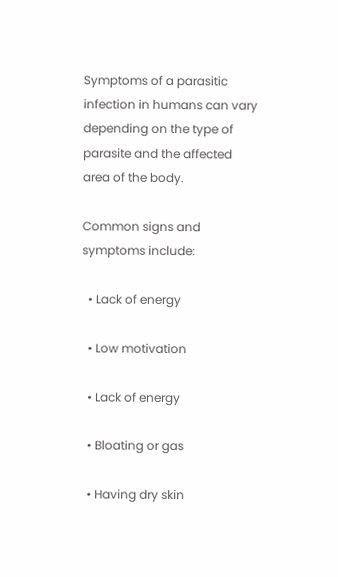Symptoms of a parasitic infection in humans can vary depending on the type of parasite and the affected area of the body.

Common signs and symptoms include:

  • Lack of energy

  • Low motivation

  • Lack of energy

  • Bloating or gas

  • Having dry skin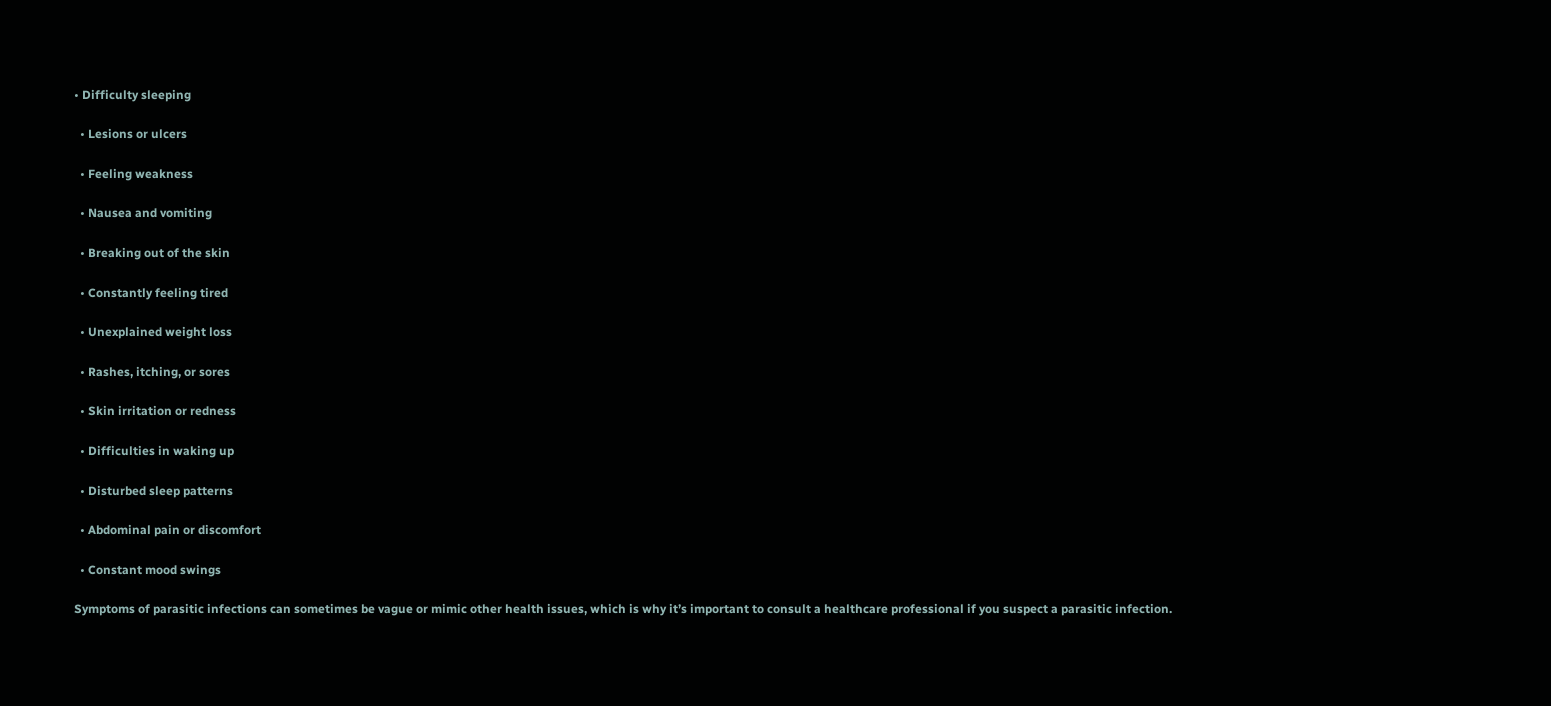• Difficulty sleeping

  • Lesions or ulcers

  • Feeling weakness

  • Nausea and vomiting

  • Breaking out of the skin

  • Constantly feeling tired

  • Unexplained weight loss

  • Rashes, itching, or sores

  • Skin irritation or redness

  • Difficulties in waking up

  • Disturbed sleep patterns

  • Abdominal pain or discomfort

  • Constant mood swings

Symptoms of parasitic infections can sometimes be vague or mimic other health issues, which is why it’s important to consult a healthcare professional if you suspect a parasitic infection.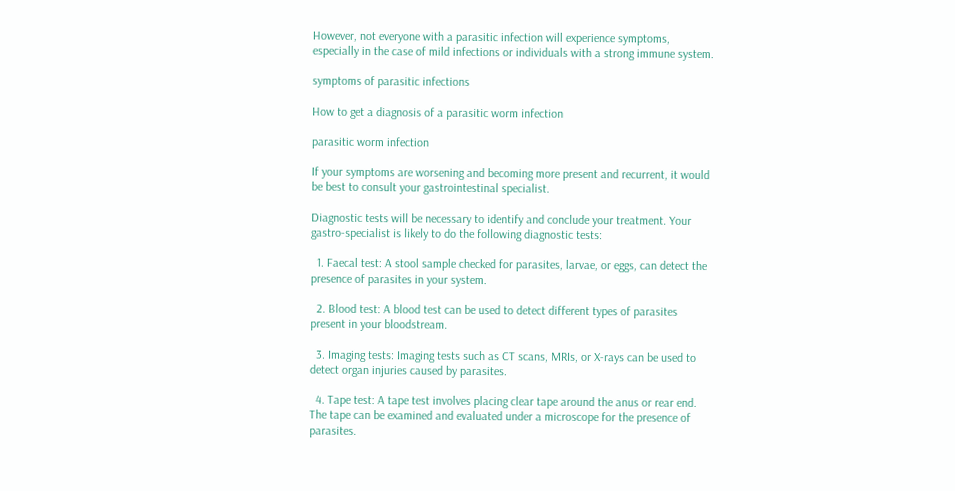However, not everyone with a parasitic infection will experience symptoms, especially in the case of mild infections or individuals with a strong immune system.

symptoms of parasitic infections

How to get a diagnosis of a parasitic worm infection

parasitic worm infection

If your symptoms are worsening and becoming more present and recurrent, it would be best to consult your gastrointestinal specialist.

Diagnostic tests will be necessary to identify and conclude your treatment. Your gastro-specialist is likely to do the following diagnostic tests:

  1. Faecal test: A stool sample checked for parasites, larvae, or eggs, can detect the presence of parasites in your system.

  2. Blood test: A blood test can be used to detect different types of parasites present in your bloodstream.

  3. Imaging tests: Imaging tests such as CT scans, MRIs, or X-rays can be used to detect organ injuries caused by parasites.

  4. Tape test: A tape test involves placing clear tape around the anus or rear end. The tape can be examined and evaluated under a microscope for the presence of parasites.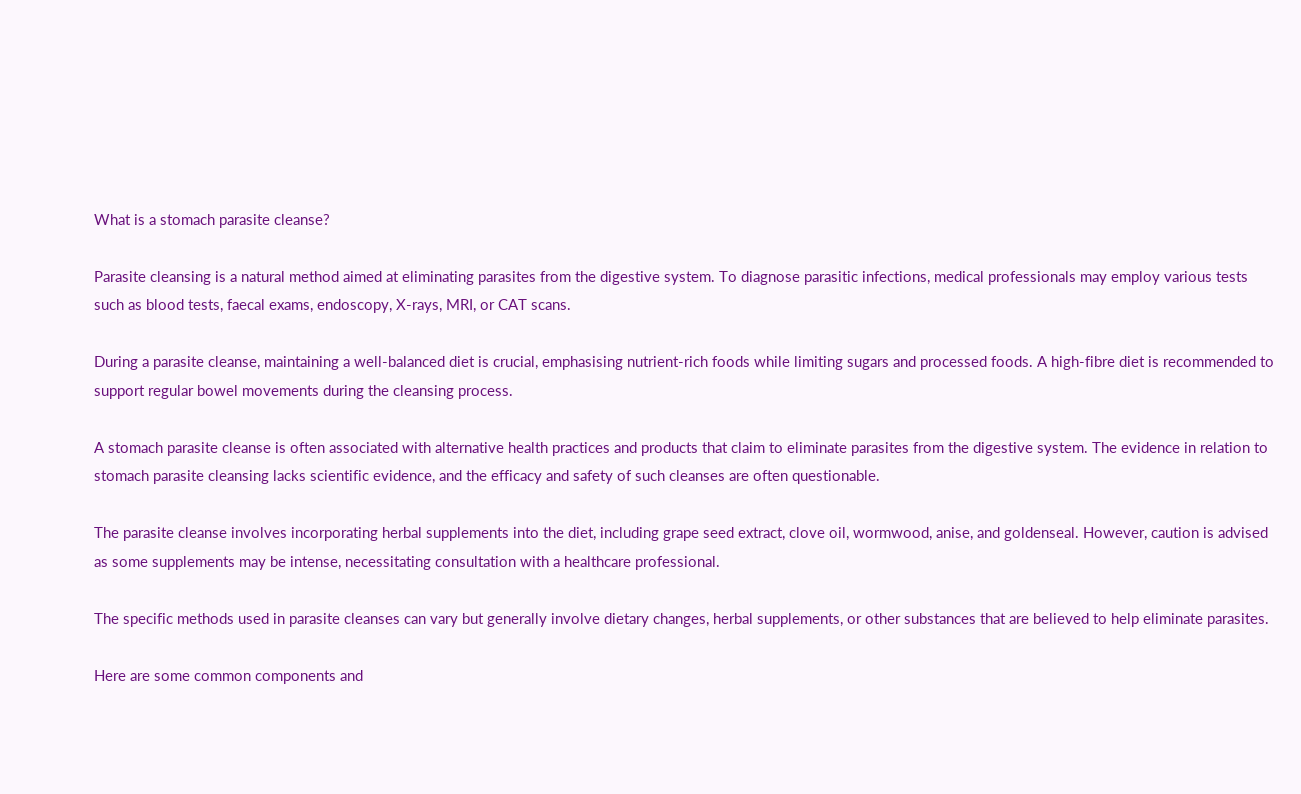What is a stomach parasite cleanse?

Parasite cleansing is a natural method aimed at eliminating parasites from the digestive system. To diagnose parasitic infections, medical professionals may employ various tests such as blood tests, faecal exams, endoscopy, X-rays, MRI, or CAT scans.

During a parasite cleanse, maintaining a well-balanced diet is crucial, emphasising nutrient-rich foods while limiting sugars and processed foods. A high-fibre diet is recommended to support regular bowel movements during the cleansing process.

A stomach parasite cleanse is often associated with alternative health practices and products that claim to eliminate parasites from the digestive system. The evidence in relation to stomach parasite cleansing lacks scientific evidence, and the efficacy and safety of such cleanses are often questionable.

The parasite cleanse involves incorporating herbal supplements into the diet, including grape seed extract, clove oil, wormwood, anise, and goldenseal. However, caution is advised as some supplements may be intense, necessitating consultation with a healthcare professional.

The specific methods used in parasite cleanses can vary but generally involve dietary changes, herbal supplements, or other substances that are believed to help eliminate parasites.

Here are some common components and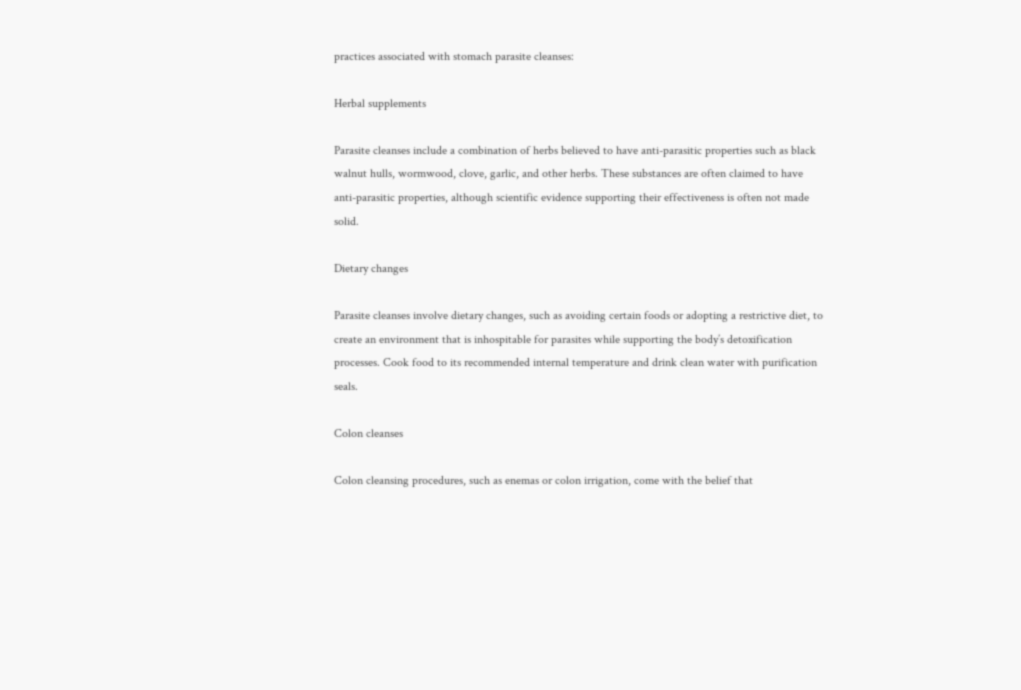practices associated with stomach parasite cleanses:

Herbal supplements

Parasite cleanses include a combination of herbs believed to have anti-parasitic properties such as black walnut hulls, wormwood, clove, garlic, and other herbs. These substances are often claimed to have anti-parasitic properties, although scientific evidence supporting their effectiveness is often not made solid.

Dietary changes

Parasite cleanses involve dietary changes, such as avoiding certain foods or adopting a restrictive diet, to create an environment that is inhospitable for parasites while supporting the body’s detoxification processes. Cook food to its recommended internal temperature and drink clean water with purification seals.

Colon cleanses

Colon cleansing procedures, such as enemas or colon irrigation, come with the belief that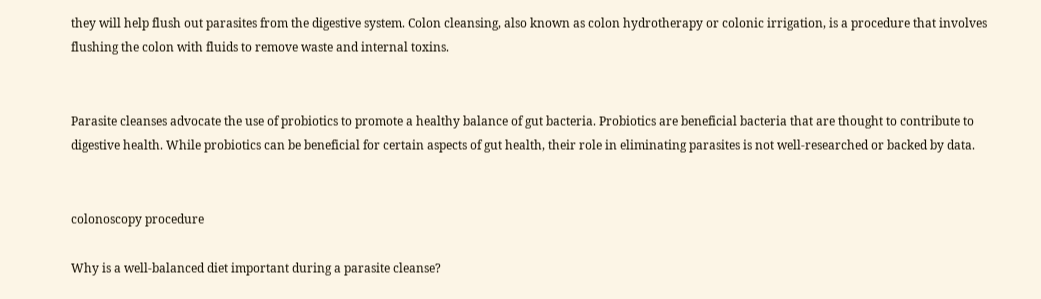they will help flush out parasites from the digestive system. Colon cleansing, also known as colon hydrotherapy or colonic irrigation, is a procedure that involves flushing the colon with fluids to remove waste and internal toxins.


Parasite cleanses advocate the use of probiotics to promote a healthy balance of gut bacteria. Probiotics are beneficial bacteria that are thought to contribute to digestive health. While probiotics can be beneficial for certain aspects of gut health, their role in eliminating parasites is not well-researched or backed by data.


colonoscopy procedure

Why is a well-balanced diet important during a parasite cleanse?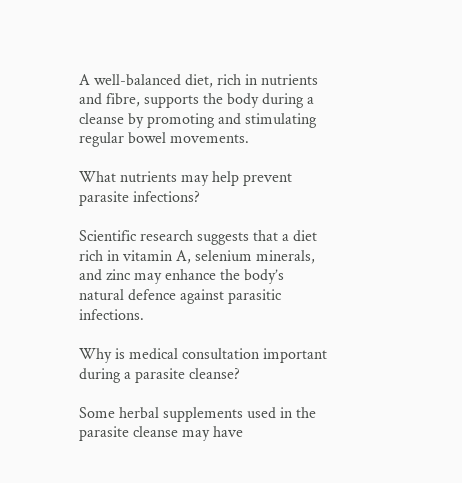A well-balanced diet, rich in nutrients and fibre, supports the body during a cleanse by promoting and stimulating regular bowel movements.

What nutrients may help prevent parasite infections?

Scientific research suggests that a diet rich in vitamin A, selenium minerals, and zinc may enhance the body’s natural defence against parasitic infections.

Why is medical consultation important during a parasite cleanse?

Some herbal supplements used in the parasite cleanse may have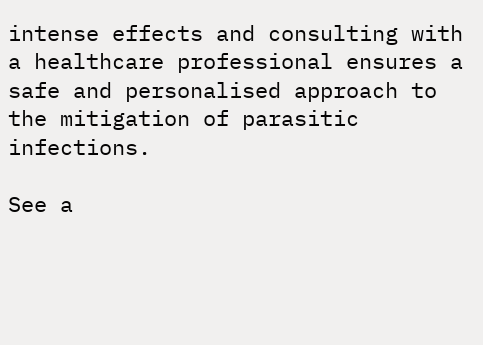intense effects and consulting with a healthcare professional ensures a safe and personalised approach to the mitigation of parasitic infections.

See a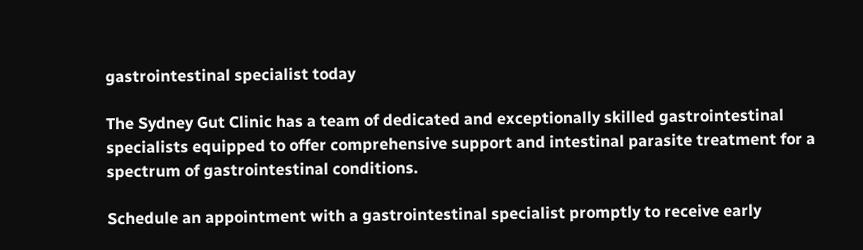gastrointestinal specialist today

The Sydney Gut Clinic has a team of dedicated and exceptionally skilled gastrointestinal specialists equipped to offer comprehensive support and intestinal parasite treatment for a spectrum of gastrointestinal conditions.

Schedule an appointment with a gastrointestinal specialist promptly to receive early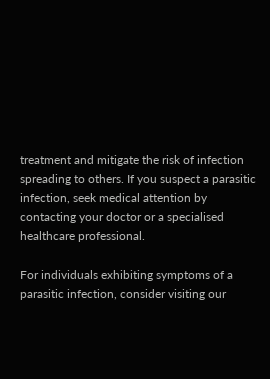treatment and mitigate the risk of infection spreading to others. If you suspect a parasitic infection, seek medical attention by contacting your doctor or a specialised healthcare professional.

For individuals exhibiting symptoms of a parasitic infection, consider visiting our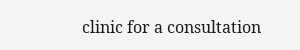clinic for a consultation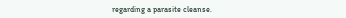regarding a parasite cleanse.